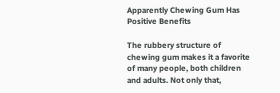Apparently Chewing Gum Has Positive Benefits

The rubbery structure of chewing gum makes it a favorite of many people, both children and adults. Not only that,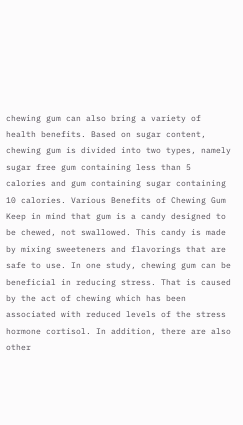chewing gum can also bring a variety of health benefits. Based on sugar content, chewing gum is divided into two types, namely sugar free gum containing less than 5 calories and gum containing sugar containing 10 calories. Various Benefits of Chewing Gum Keep in mind that gum is a candy designed to be chewed, not swallowed. This candy is made by mixing sweeteners and flavorings that are safe to use. In one study, chewing gum can be beneficial in reducing stress. That is caused by the act of chewing which has been associated with reduced levels of the stress hormone cortisol. In addition, there are also other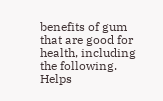benefits of gum that are good for health, including the following. Helps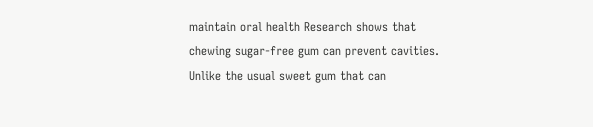maintain oral health Research shows that chewing sugar-free gum can prevent cavities. Unlike the usual sweet gum that can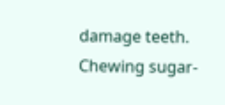damage teeth. Chewing sugar-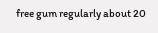free gum regularly about 20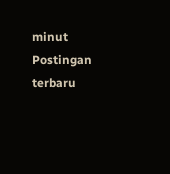minut
Postingan terbaru